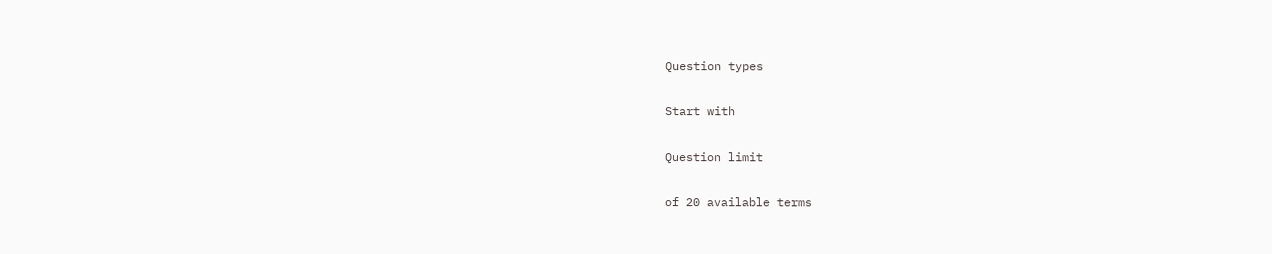Question types

Start with

Question limit

of 20 available terms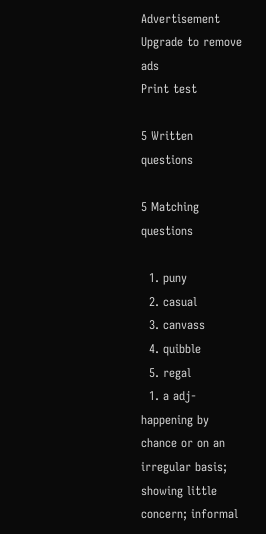Advertisement Upgrade to remove ads
Print test

5 Written questions

5 Matching questions

  1. puny
  2. casual
  3. canvass
  4. quibble
  5. regal
  1. a adj- happening by chance or on an irregular basis; showing little concern; informal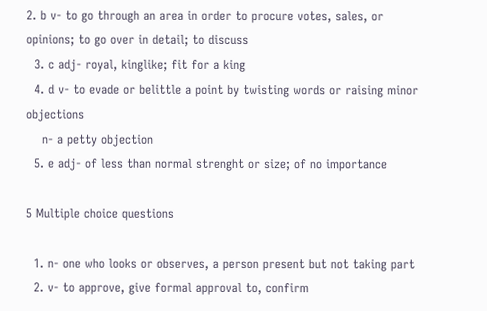2. b v- to go through an area in order to procure votes, sales, or opinions; to go over in detail; to discuss
  3. c adj- royal, kinglike; fit for a king
  4. d v- to evade or belittle a point by twisting words or raising minor objections
    n- a petty objection
  5. e adj- of less than normal strenght or size; of no importance

5 Multiple choice questions

  1. n- one who looks or observes, a person present but not taking part
  2. v- to approve, give formal approval to, confirm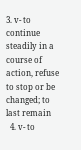3. v- to continue steadily in a course of action, refuse to stop or be changed; to last remain
  4. v- to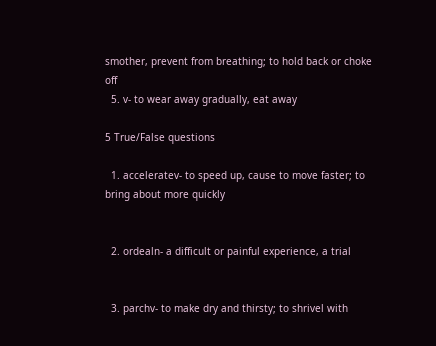smother, prevent from breathing; to hold back or choke off
  5. v- to wear away gradually, eat away

5 True/False questions

  1. acceleratev- to speed up, cause to move faster; to bring about more quickly


  2. ordealn- a difficult or painful experience, a trial


  3. parchv- to make dry and thirsty; to shrivel with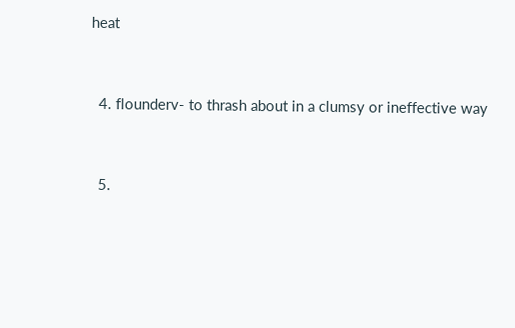heat


  4. flounderv- to thrash about in a clumsy or ineffective way


  5.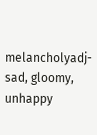melancholyadj- sad, gloomy, unhappy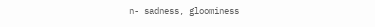n- sadness, gloominess